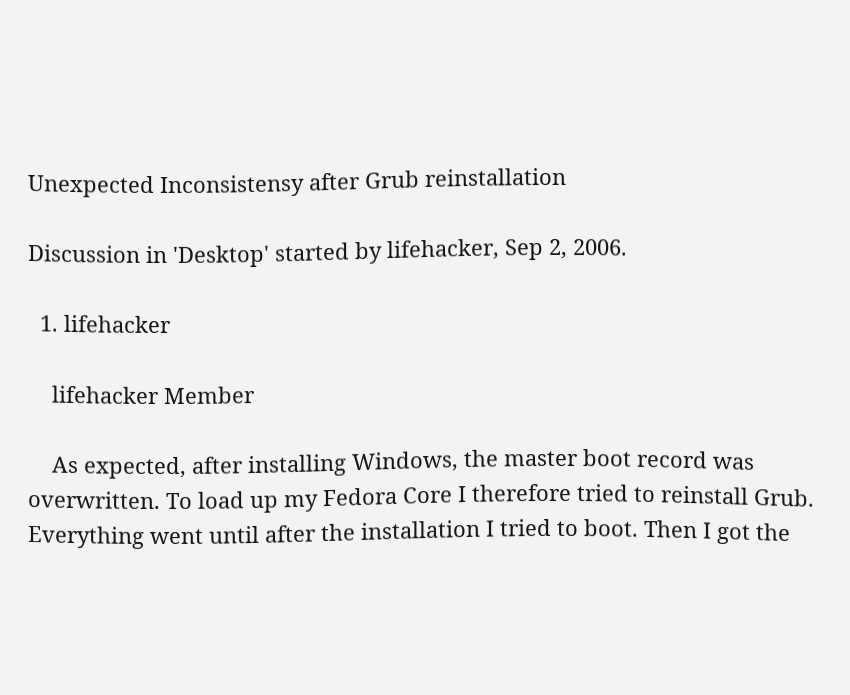Unexpected Inconsistensy after Grub reinstallation

Discussion in 'Desktop' started by lifehacker, Sep 2, 2006.

  1. lifehacker

    lifehacker Member

    As expected, after installing Windows, the master boot record was overwritten. To load up my Fedora Core I therefore tried to reinstall Grub. Everything went until after the installation I tried to boot. Then I got the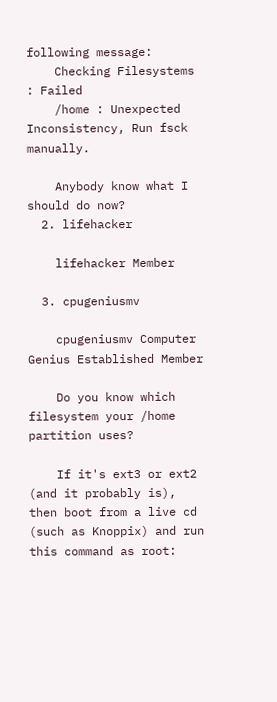following message:
    Checking Filesystems : Failed
    /home : Unexpected Inconsistency, Run fsck manually.

    Anybody know what I should do now?
  2. lifehacker

    lifehacker Member

  3. cpugeniusmv

    cpugeniusmv Computer Genius Established Member

    Do you know which filesystem your /home partition uses?

    If it's ext3 or ext2 (and it probably is), then boot from a live cd (such as Knoppix) and run this command as root: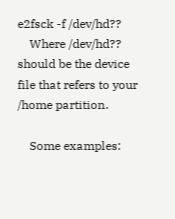e2fsck -f /dev/hd??
    Where /dev/hd?? should be the device file that refers to your /home partition.

    Some examples: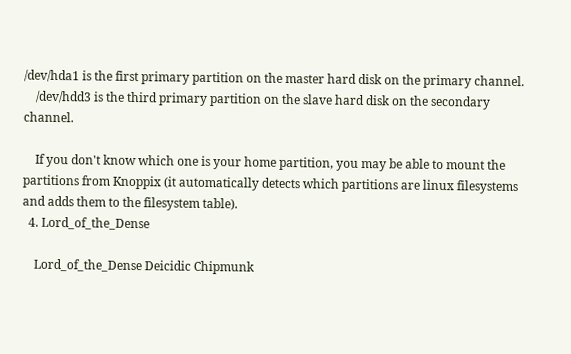/dev/hda1 is the first primary partition on the master hard disk on the primary channel.
    /dev/hdd3 is the third primary partition on the slave hard disk on the secondary channel.

    If you don't know which one is your home partition, you may be able to mount the partitions from Knoppix (it automatically detects which partitions are linux filesystems and adds them to the filesystem table).
  4. Lord_of_the_Dense

    Lord_of_the_Dense Deicidic Chipmunk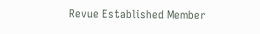Revue Established Member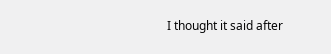I thought it said after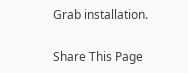Grab installation.

Share This Page